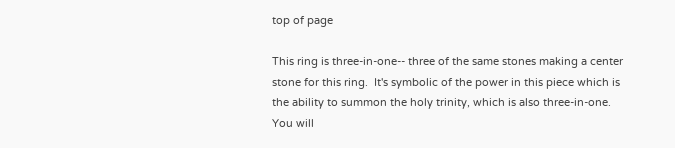top of page

This ring is three-in-one-- three of the same stones making a center stone for this ring.  It's symbolic of the power in this piece which is the ability to summon the holy trinity, which is also three-in-one.  You will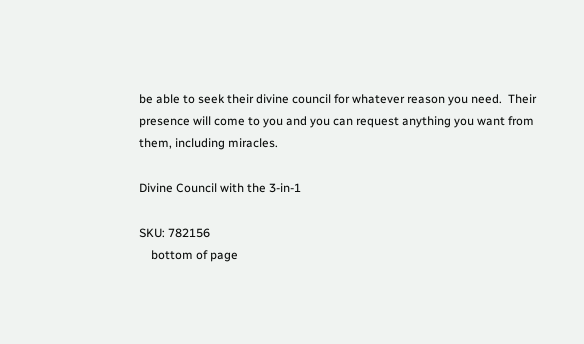be able to seek their divine council for whatever reason you need.  Their presence will come to you and you can request anything you want from them, including miracles.

Divine Council with the 3-in-1

SKU: 782156
    bottom of page